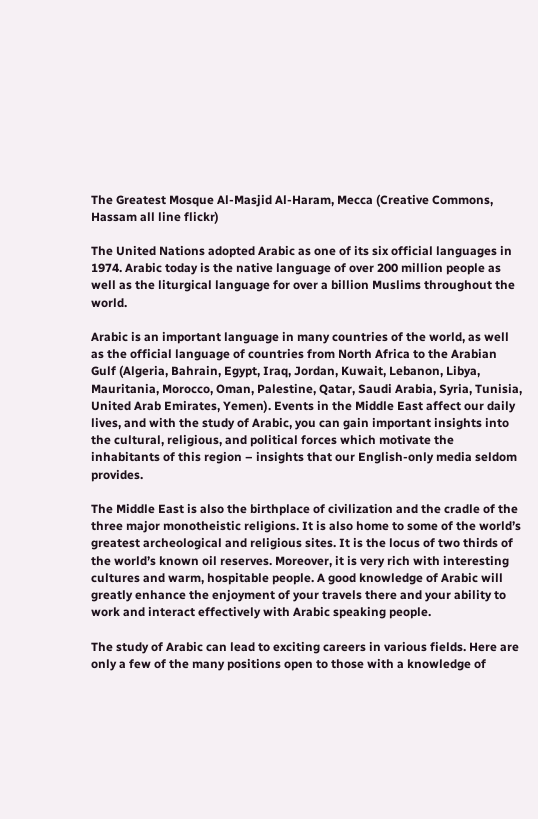The Greatest Mosque Al-Masjid Al-Haram, Mecca (Creative Commons, Hassam all line flickr)

The United Nations adopted Arabic as one of its six official languages in 1974. Arabic today is the native language of over 200 million people as well as the liturgical language for over a billion Muslims throughout the world.

Arabic is an important language in many countries of the world, as well as the official language of countries from North Africa to the Arabian Gulf (Algeria, Bahrain, Egypt, Iraq, Jordan, Kuwait, Lebanon, Libya, Mauritania, Morocco, Oman, Palestine, Qatar, Saudi Arabia, Syria, Tunisia, United Arab Emirates, Yemen). Events in the Middle East affect our daily lives, and with the study of Arabic, you can gain important insights into the cultural, religious, and political forces which motivate the inhabitants of this region – insights that our English-only media seldom provides.

The Middle East is also the birthplace of civilization and the cradle of the three major monotheistic religions. It is also home to some of the world’s greatest archeological and religious sites. It is the locus of two thirds of the world’s known oil reserves. Moreover, it is very rich with interesting cultures and warm, hospitable people. A good knowledge of Arabic will greatly enhance the enjoyment of your travels there and your ability to work and interact effectively with Arabic speaking people.

The study of Arabic can lead to exciting careers in various fields. Here are only a few of the many positions open to those with a knowledge of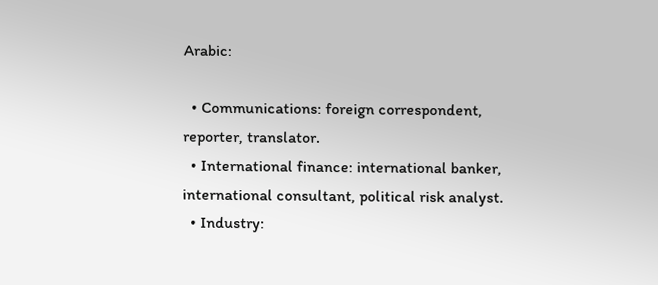Arabic:

  • Communications: foreign correspondent, reporter, translator.
  • International finance: international banker, international consultant, political risk analyst.
  • Industry: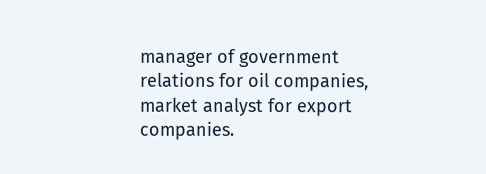manager of government relations for oil companies, market analyst for export companies.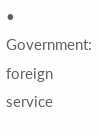• Government: foreign service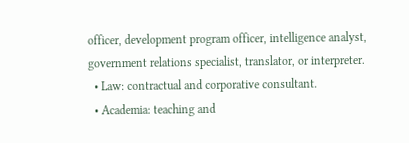officer, development program officer, intelligence analyst, government relations specialist, translator, or interpreter.
  • Law: contractual and corporative consultant.
  • Academia: teaching and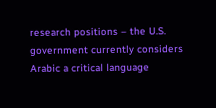research positions – the U.S. government currently considers Arabic a critical language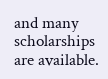and many scholarships are available.